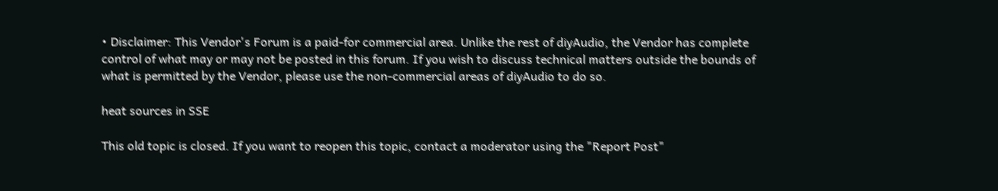• Disclaimer: This Vendor's Forum is a paid-for commercial area. Unlike the rest of diyAudio, the Vendor has complete control of what may or may not be posted in this forum. If you wish to discuss technical matters outside the bounds of what is permitted by the Vendor, please use the non-commercial areas of diyAudio to do so.

heat sources in SSE

This old topic is closed. If you want to reopen this topic, contact a moderator using the "Report Post"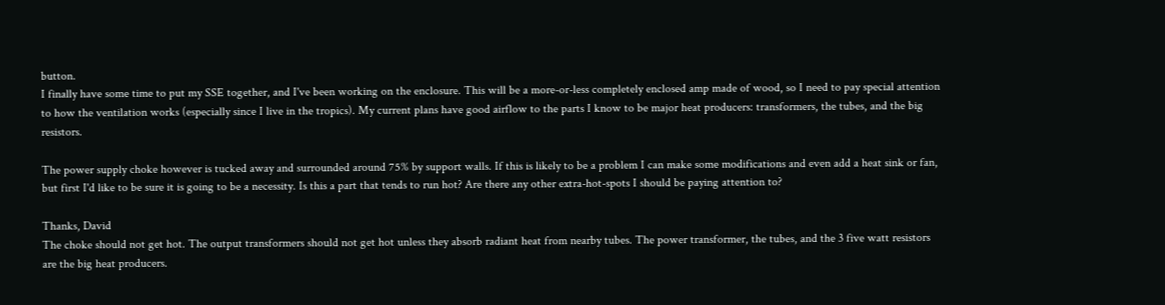button.
I finally have some time to put my SSE together, and I've been working on the enclosure. This will be a more-or-less completely enclosed amp made of wood, so I need to pay special attention to how the ventilation works (especially since I live in the tropics). My current plans have good airflow to the parts I know to be major heat producers: transformers, the tubes, and the big resistors.

The power supply choke however is tucked away and surrounded around 75% by support walls. If this is likely to be a problem I can make some modifications and even add a heat sink or fan, but first I'd like to be sure it is going to be a necessity. Is this a part that tends to run hot? Are there any other extra-hot-spots I should be paying attention to?

Thanks, David
The choke should not get hot. The output transformers should not get hot unless they absorb radiant heat from nearby tubes. The power transformer, the tubes, and the 3 five watt resistors are the big heat producers.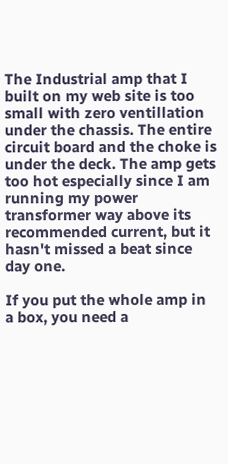The Industrial amp that I built on my web site is too small with zero ventillation under the chassis. The entire circuit board and the choke is under the deck. The amp gets too hot especially since I am running my power transformer way above its recommended current, but it hasn't missed a beat since day one.

If you put the whole amp in a box, you need a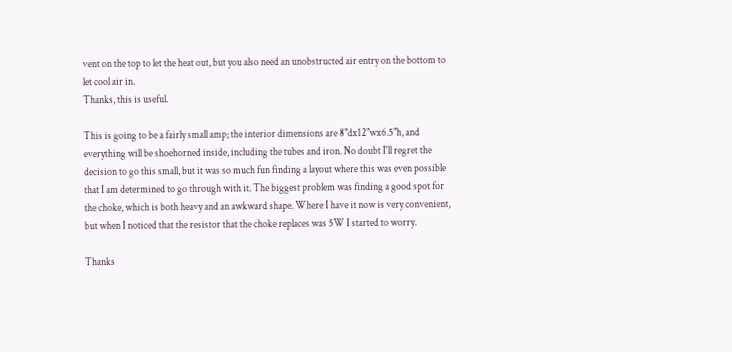vent on the top to let the heat out, but you also need an unobstructed air entry on the bottom to let cool air in.
Thanks, this is useful.

This is going to be a fairly small amp; the interior dimensions are 8"dx12"wx6.5"h, and everything will be shoehorned inside, including the tubes and iron. No doubt I'll regret the decision to go this small, but it was so much fun finding a layout where this was even possible that I am determined to go through with it. The biggest problem was finding a good spot for the choke, which is both heavy and an awkward shape. Where I have it now is very convenient, but when I noticed that the resistor that the choke replaces was 5W I started to worry.

Thanks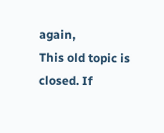again,
This old topic is closed. If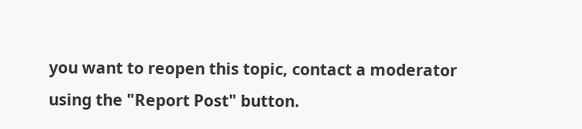you want to reopen this topic, contact a moderator using the "Report Post" button.